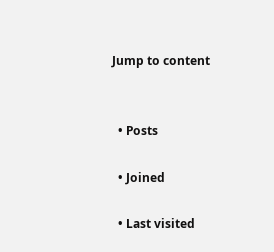Jump to content


  • Posts

  • Joined

  • Last visited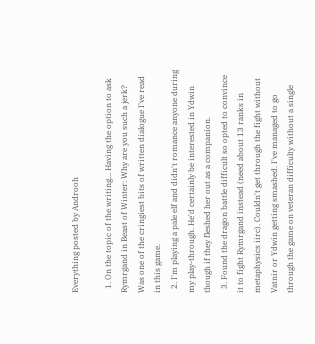Everything posted by Androoh

  1. On the topic of the writing... Having the option to ask Rymrgand in Beast of Winter: Why are you such a jerk? Was one of the cringiest bits of written dialogue I've read in this game.
  2. I'm playing a pale elf and didn't romance anyone during my play-through. He'd certainly be interested in Ydwin though if they fleshed her out as a companion.
  3. Found the dragon battle difficult so opted to convince it to fight Rymrgand instead (need about 13 ranks in metaphysics iirc). Couldn't get through the fight without Vatnir or Ydwin getting smashed. I've managed to go through the game on veteran difficulty without a single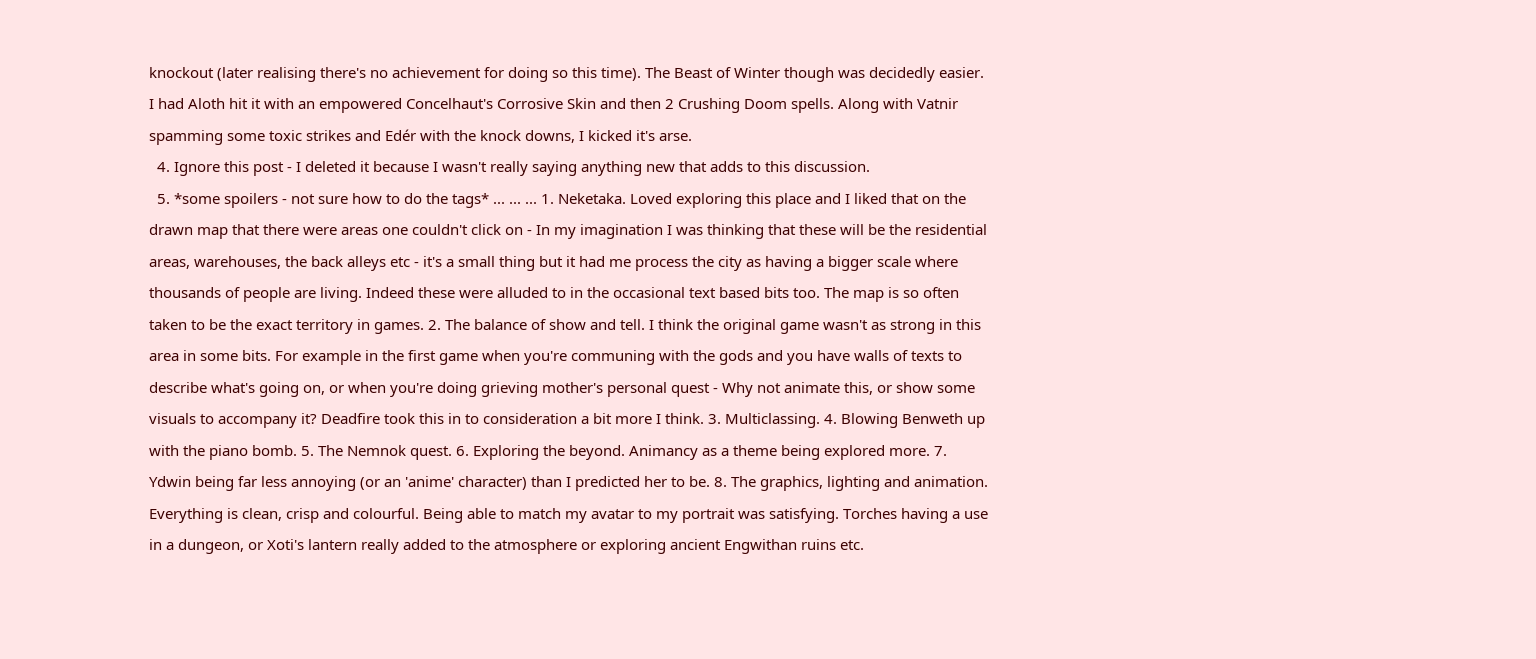knockout (later realising there's no achievement for doing so this time). The Beast of Winter though was decidedly easier. I had Aloth hit it with an empowered Concelhaut's Corrosive Skin and then 2 Crushing Doom spells. Along with Vatnir spamming some toxic strikes and Edér with the knock downs, I kicked it's arse.
  4. Ignore this post - I deleted it because I wasn't really saying anything new that adds to this discussion.
  5. *some spoilers - not sure how to do the tags* ... ... ... 1. Neketaka. Loved exploring this place and I liked that on the drawn map that there were areas one couldn't click on - In my imagination I was thinking that these will be the residential areas, warehouses, the back alleys etc - it's a small thing but it had me process the city as having a bigger scale where thousands of people are living. Indeed these were alluded to in the occasional text based bits too. The map is so often taken to be the exact territory in games. 2. The balance of show and tell. I think the original game wasn't as strong in this area in some bits. For example in the first game when you're communing with the gods and you have walls of texts to describe what's going on, or when you're doing grieving mother's personal quest - Why not animate this, or show some visuals to accompany it? Deadfire took this in to consideration a bit more I think. 3. Multiclassing. 4. Blowing Benweth up with the piano bomb. 5. The Nemnok quest. 6. Exploring the beyond. Animancy as a theme being explored more. 7. Ydwin being far less annoying (or an 'anime' character) than I predicted her to be. 8. The graphics, lighting and animation. Everything is clean, crisp and colourful. Being able to match my avatar to my portrait was satisfying. Torches having a use in a dungeon, or Xoti's lantern really added to the atmosphere or exploring ancient Engwithan ruins etc.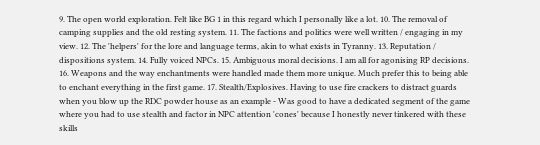9. The open world exploration. Felt like BG 1 in this regard which I personally like a lot. 10. The removal of camping supplies and the old resting system. 11. The factions and politics were well written / engaging in my view. 12. The 'helpers' for the lore and language terms, akin to what exists in Tyranny. 13. Reputation / dispositions system. 14. Fully voiced NPCs. 15. Ambiguous moral decisions. I am all for agonising RP decisions. 16. Weapons and the way enchantments were handled made them more unique. Much prefer this to being able to enchant everything in the first game. 17. Stealth/Explosives. Having to use fire crackers to distract guards when you blow up the RDC powder house as an example - Was good to have a dedicated segment of the game where you had to use stealth and factor in NPC attention 'cones' because I honestly never tinkered with these skills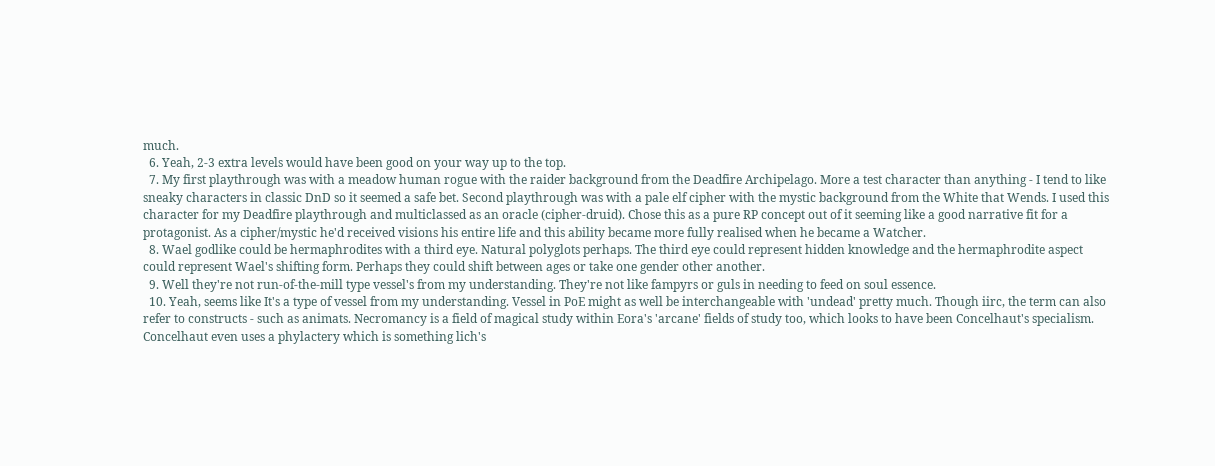much.
  6. Yeah, 2-3 extra levels would have been good on your way up to the top.
  7. My first playthrough was with a meadow human rogue with the raider background from the Deadfire Archipelago. More a test character than anything - I tend to like sneaky characters in classic DnD so it seemed a safe bet. Second playthrough was with a pale elf cipher with the mystic background from the White that Wends. I used this character for my Deadfire playthrough and multiclassed as an oracle (cipher-druid). Chose this as a pure RP concept out of it seeming like a good narrative fit for a protagonist. As a cipher/mystic he'd received visions his entire life and this ability became more fully realised when he became a Watcher.
  8. Wael godlike could be hermaphrodites with a third eye. Natural polyglots perhaps. The third eye could represent hidden knowledge and the hermaphrodite aspect could represent Wael's shifting form. Perhaps they could shift between ages or take one gender other another.
  9. Well they're not run-of-the-mill type vessel's from my understanding. They're not like fampyrs or guls in needing to feed on soul essence.
  10. Yeah, seems like It's a type of vessel from my understanding. Vessel in PoE might as well be interchangeable with 'undead' pretty much. Though iirc, the term can also refer to constructs - such as animats. Necromancy is a field of magical study within Eora's 'arcane' fields of study too, which looks to have been Concelhaut's specialism. Concelhaut even uses a phylactery which is something lich's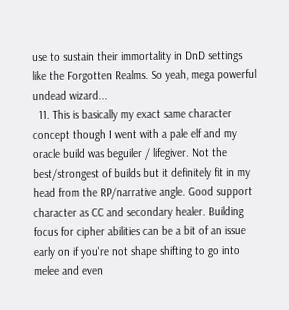use to sustain their immortality in DnD settings like the Forgotten Realms. So yeah, mega powerful undead wizard...
  11. This is basically my exact same character concept though I went with a pale elf and my oracle build was beguiler / lifegiver. Not the best/strongest of builds but it definitely fit in my head from the RP/narrative angle. Good support character as CC and secondary healer. Building focus for cipher abilities can be a bit of an issue early on if you're not shape shifting to go into melee and even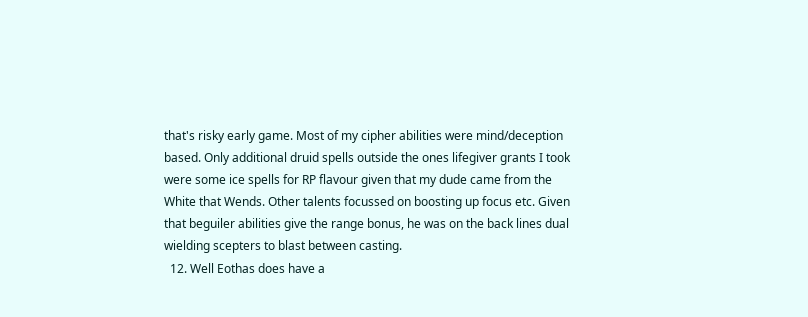that's risky early game. Most of my cipher abilities were mind/deception based. Only additional druid spells outside the ones lifegiver grants I took were some ice spells for RP flavour given that my dude came from the White that Wends. Other talents focussed on boosting up focus etc. Given that beguiler abilities give the range bonus, he was on the back lines dual wielding scepters to blast between casting.
  12. Well Eothas does have a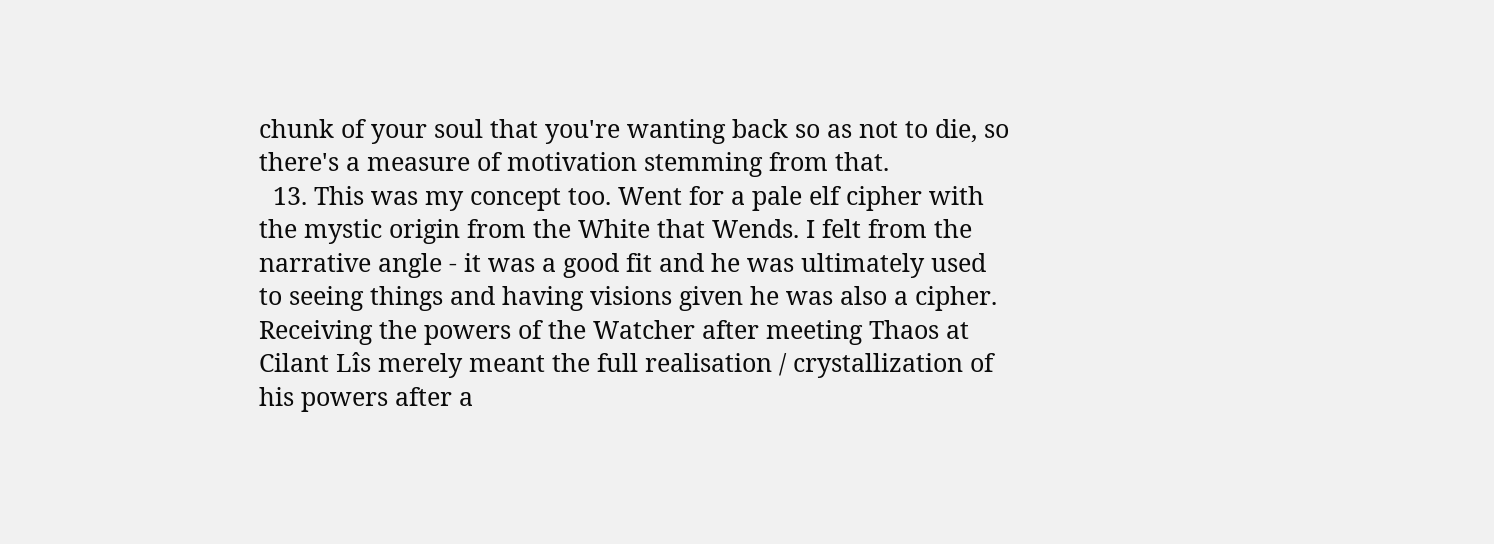chunk of your soul that you're wanting back so as not to die, so there's a measure of motivation stemming from that.
  13. This was my concept too. Went for a pale elf cipher with the mystic origin from the White that Wends. I felt from the narrative angle - it was a good fit and he was ultimately used to seeing things and having visions given he was also a cipher. Receiving the powers of the Watcher after meeting Thaos at Cilant Lîs merely meant the full realisation / crystallization of his powers after a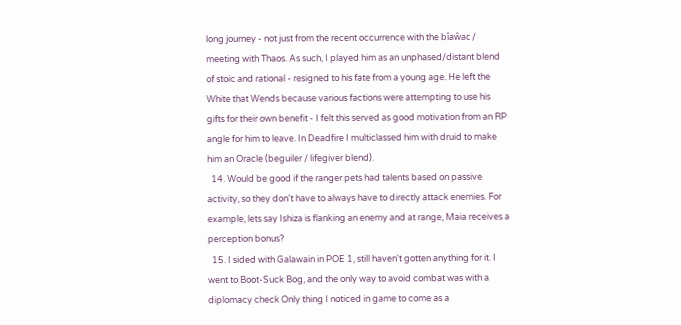long journey - not just from the recent occurrence with the bîaŵac / meeting with Thaos. As such, I played him as an unphased/distant blend of stoic and rational - resigned to his fate from a young age. He left the White that Wends because various factions were attempting to use his gifts for their own benefit - I felt this served as good motivation from an RP angle for him to leave. In Deadfire I multiclassed him with druid to make him an Oracle (beguiler / lifegiver blend).
  14. Would be good if the ranger pets had talents based on passive activity, so they don't have to always have to directly attack enemies. For example, lets say Ishiza is flanking an enemy and at range, Maia receives a perception bonus?
  15. I sided with Galawain in POE 1, still haven't gotten anything for it. I went to Boot-Suck Bog, and the only way to avoid combat was with a diplomacy check Only thing I noticed in game to come as a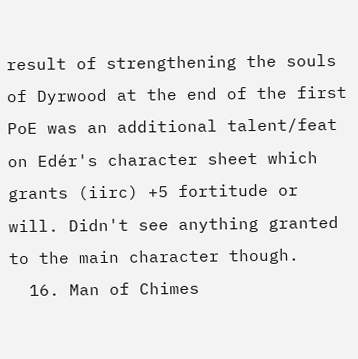result of strengthening the souls of Dyrwood at the end of the first PoE was an additional talent/feat on Edér's character sheet which grants (iirc) +5 fortitude or will. Didn't see anything granted to the main character though.
  16. Man of Chimes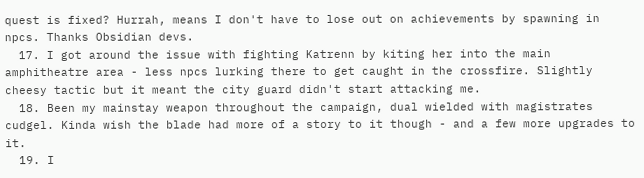quest is fixed? Hurrah, means I don't have to lose out on achievements by spawning in npcs. Thanks Obsidian devs.
  17. I got around the issue with fighting Katrenn by kiting her into the main amphitheatre area - less npcs lurking there to get caught in the crossfire. Slightly cheesy tactic but it meant the city guard didn't start attacking me.
  18. Been my mainstay weapon throughout the campaign, dual wielded with magistrates cudgel. Kinda wish the blade had more of a story to it though - and a few more upgrades to it.
  19. I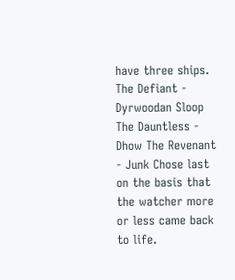have three ships. The Defiant - Dyrwoodan Sloop The Dauntless - Dhow The Revenant - Junk Chose last on the basis that the watcher more or less came back to life.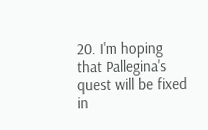20. I'm hoping that Pallegina's quest will be fixed in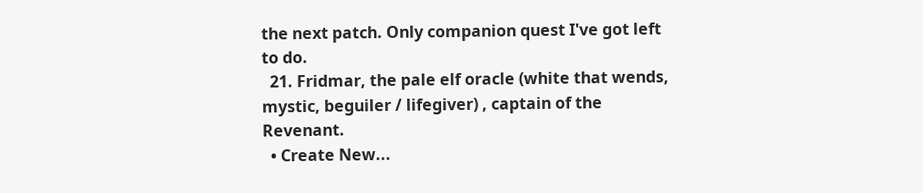the next patch. Only companion quest I've got left to do.
  21. Fridmar, the pale elf oracle (white that wends, mystic, beguiler / lifegiver) , captain of the Revenant.
  • Create New...